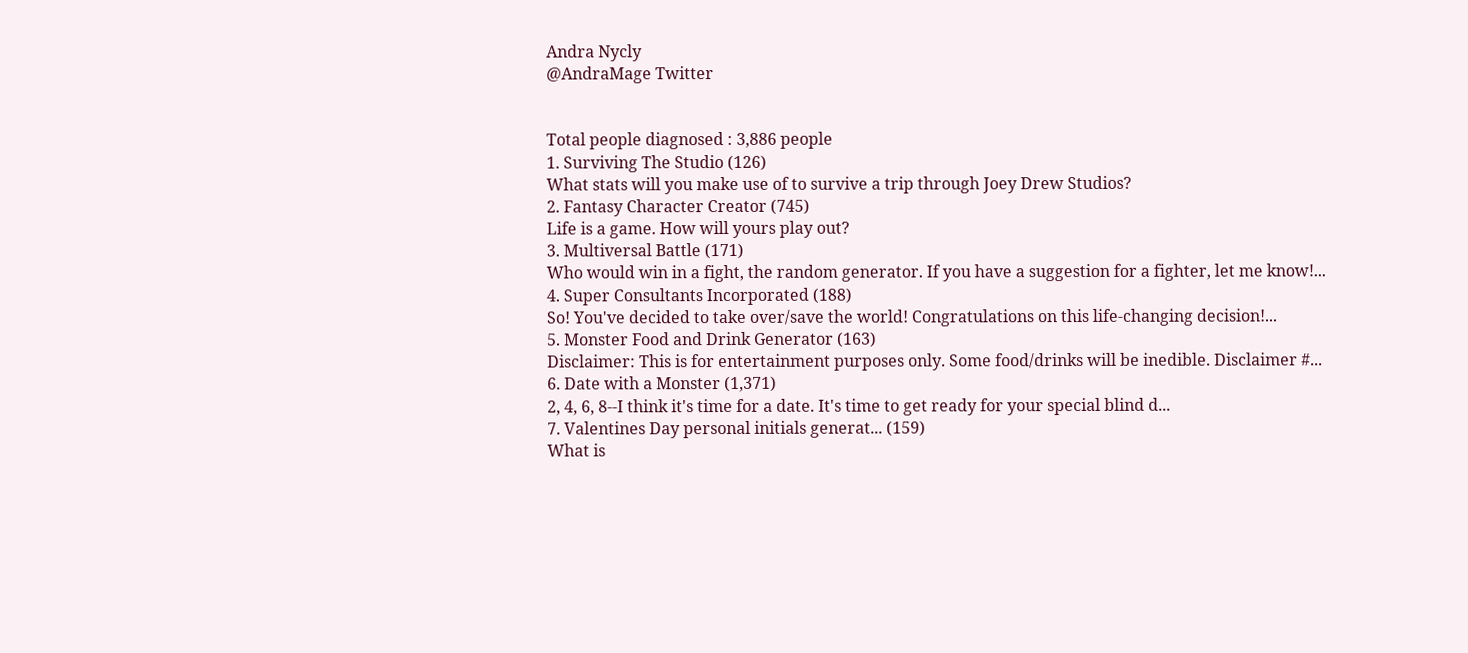Andra Nycly
@AndraMage Twitter


Total people diagnosed : 3,886 people
1. Surviving The Studio (126)
What stats will you make use of to survive a trip through Joey Drew Studios?
2. Fantasy Character Creator (745)
Life is a game. How will yours play out?
3. Multiversal Battle (171)
Who would win in a fight, the random generator. If you have a suggestion for a fighter, let me know!...
4. Super Consultants Incorporated (188)
So! You've decided to take over/save the world! Congratulations on this life-changing decision!...
5. Monster Food and Drink Generator (163)
Disclaimer: This is for entertainment purposes only. Some food/drinks will be inedible. Disclaimer #...
6. Date with a Monster (1,371)
2, 4, 6, 8--I think it's time for a date. It's time to get ready for your special blind d...
7. Valentines Day personal initials generat... (159)
What is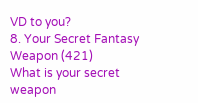VD to you?
8. Your Secret Fantasy Weapon (421)
What is your secret weapon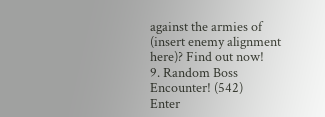against the armies of (insert enemy alignment here)? Find out now!
9. Random Boss Encounter! (542)
Enter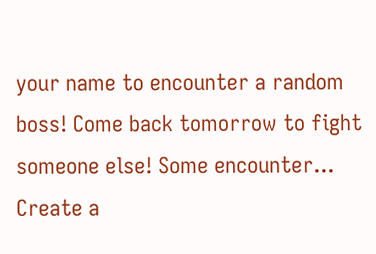your name to encounter a random boss! Come back tomorrow to fight someone else! Some encounter...
Create a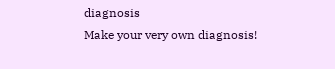diagnosis
Make your very own diagnosis!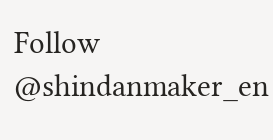Follow @shindanmaker_en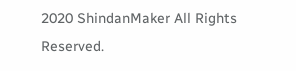2020 ShindanMaker All Rights Reserved.